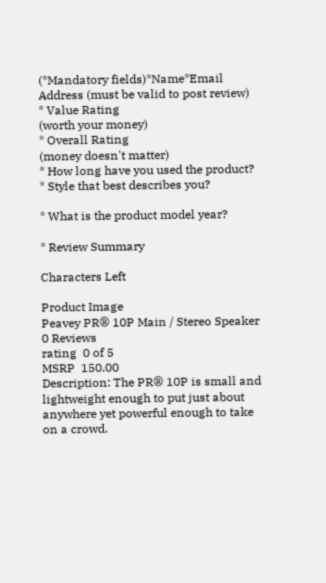(*Mandatory fields)*Name*Email Address (must be valid to post review)
* Value Rating
(worth your money)
* Overall Rating
(money doesn't matter)
* How long have you used the product?    * Style that best describes you?

* What is the product model year?

* Review Summary

Characters Left

Product Image
Peavey PR® 10P Main / Stereo Speaker
0 Reviews
rating  0 of 5
MSRP  150.00
Description: The PR® 10P is small and lightweight enough to put just about anywhere yet powerful enough to take on a crowd.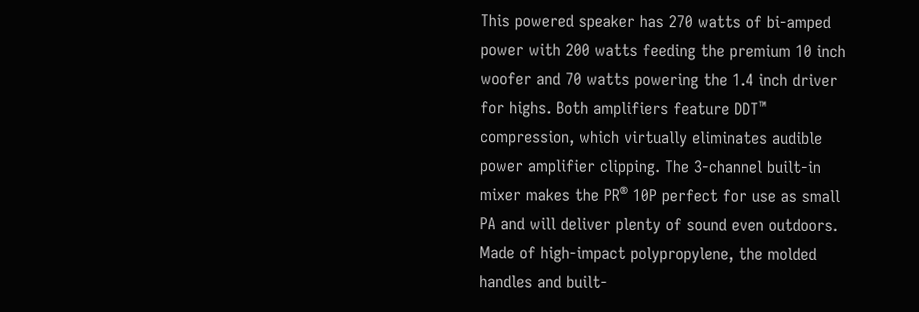This powered speaker has 270 watts of bi-amped power with 200 watts feeding the premium 10 inch woofer and 70 watts powering the 1.4 inch driver for highs. Both amplifiers feature DDT™ compression, which virtually eliminates audible power amplifier clipping. The 3-channel built-in mixer makes the PR® 10P perfect for use as small PA and will deliver plenty of sound even outdoors. Made of high-impact polypropylene, the molded handles and built-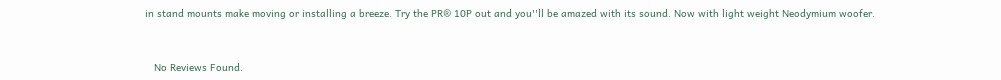in stand mounts make moving or installing a breeze. Try the PR® 10P out and you''ll be amazed with its sound. Now with light weight Neodymium woofer.


   No Reviews Found.